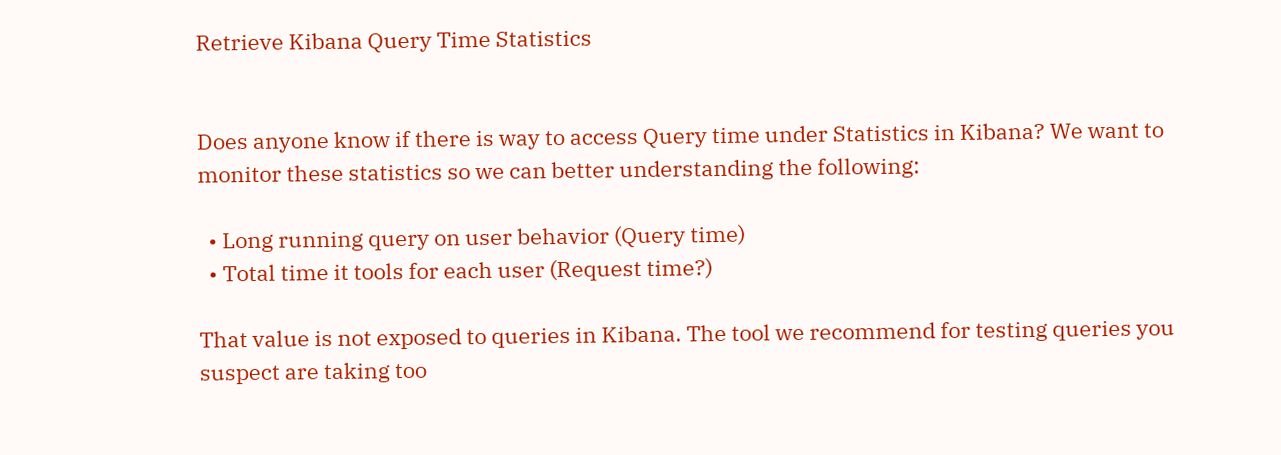Retrieve Kibana Query Time Statistics


Does anyone know if there is way to access Query time under Statistics in Kibana? We want to monitor these statistics so we can better understanding the following:

  • Long running query on user behavior (Query time)
  • Total time it tools for each user (Request time?)

That value is not exposed to queries in Kibana. The tool we recommend for testing queries you suspect are taking too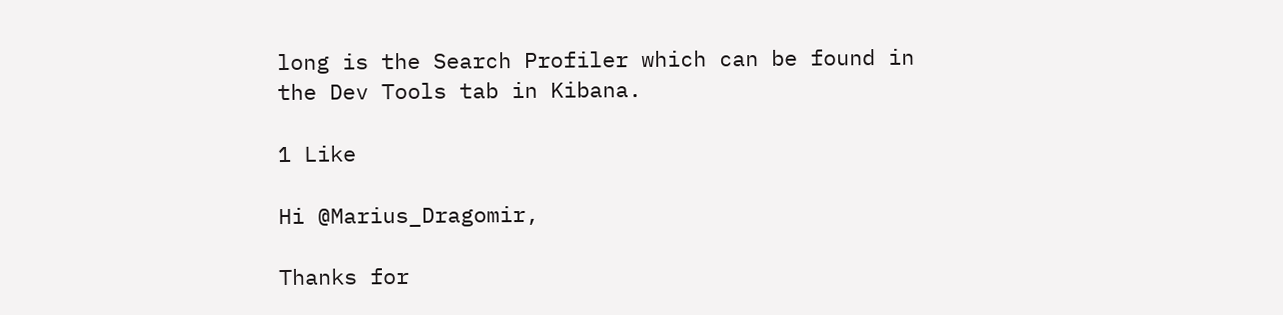long is the Search Profiler which can be found in the Dev Tools tab in Kibana.

1 Like

Hi @Marius_Dragomir,

Thanks for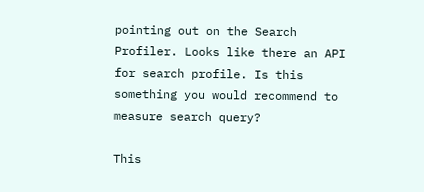pointing out on the Search Profiler. Looks like there an API for search profile. Is this something you would recommend to measure search query?

This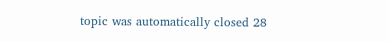topic was automatically closed 28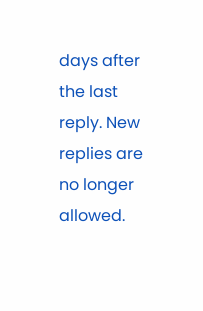days after the last reply. New replies are no longer allowed.